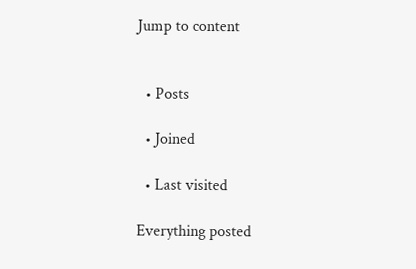Jump to content


  • Posts

  • Joined

  • Last visited

Everything posted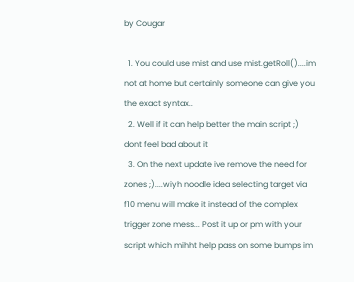by Cougar

  1. You could use mist and use mist.getRoll()....im not at home but certainly someone can give you the exact syntax..
  2. Well if it can help better the main script ;) dont feel bad about it
  3. On the next update ive remove the need for zones ;)....wiyh noodle idea selecting target via f10 menu will make it instead of the complex trigger zone mess... Post it up or pm with your script which mihht help pass on some bumps im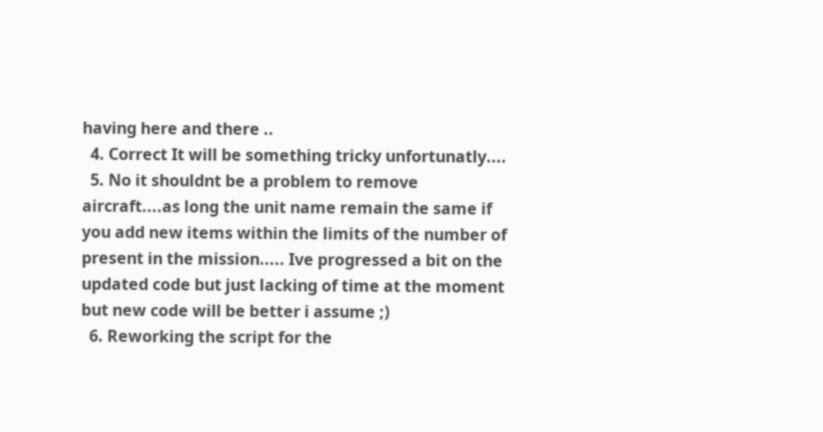having here and there ..
  4. Correct It will be something tricky unfortunatly....
  5. No it shouldnt be a problem to remove aircraft....as long the unit name remain the same if you add new items within the limits of the number of present in the mission..... Ive progressed a bit on the updated code but just lacking of time at the moment but new code will be better i assume ;)
  6. Reworking the script for the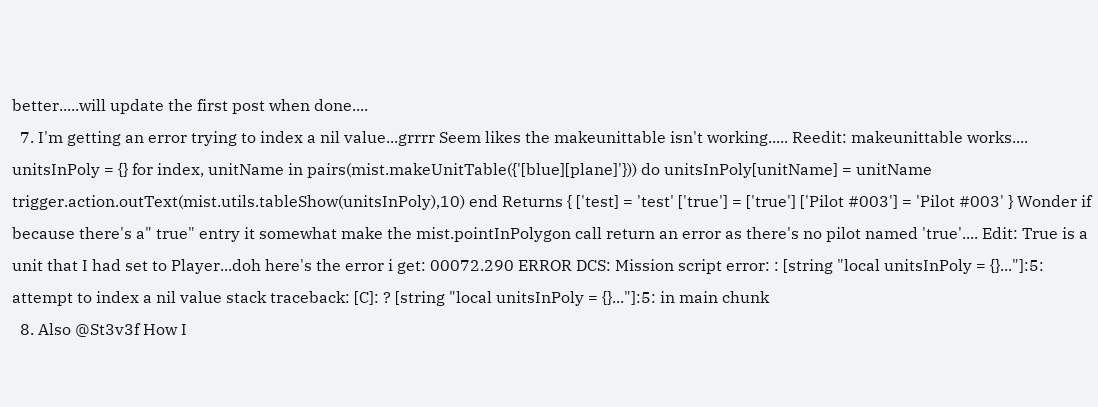better.....will update the first post when done....
  7. I'm getting an error trying to index a nil value...grrrr Seem likes the makeunittable isn't working..... Reedit: makeunittable works.... unitsInPoly = {} for index, unitName in pairs(mist.makeUnitTable({'[blue][plane]'})) do unitsInPoly[unitName] = unitName trigger.action.outText(mist.utils.tableShow(unitsInPoly),10) end Returns { ['test] = 'test' ['true'] = ['true'] ['Pilot #003'] = 'Pilot #003' } Wonder if because there's a" true" entry it somewhat make the mist.pointInPolygon call return an error as there's no pilot named 'true'.... Edit: True is a unit that I had set to Player...doh here's the error i get: 00072.290 ERROR DCS: Mission script error: : [string "local unitsInPoly = {}..."]:5: attempt to index a nil value stack traceback: [C]: ? [string "local unitsInPoly = {}..."]:5: in main chunk
  8. Also @St3v3f How I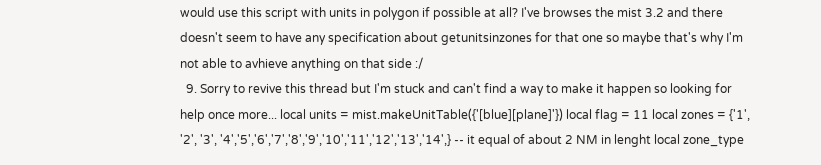would use this script with units in polygon if possible at all? I've browses the mist 3.2 and there doesn't seem to have any specification about getunitsinzones for that one so maybe that's why I'm not able to avhieve anything on that side :/
  9. Sorry to revive this thread but I'm stuck and can't find a way to make it happen so looking for help once more... local units = mist.makeUnitTable({'[blue][plane]'}) local flag = 11 local zones = {'1', '2', '3', '4','5','6','7','8','9','10','11','12','13','14',} -- it equal of about 2 NM in lenght local zone_type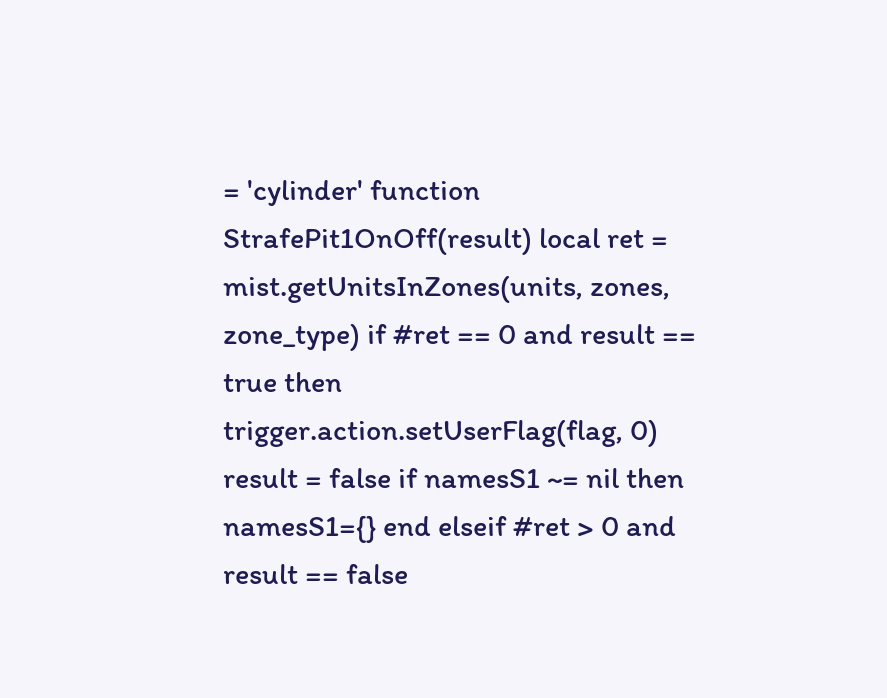= 'cylinder' function StrafePit1OnOff(result) local ret = mist.getUnitsInZones(units, zones, zone_type) if #ret == 0 and result == true then trigger.action.setUserFlag(flag, 0) result = false if namesS1 ~= nil then namesS1={} end elseif #ret > 0 and result == false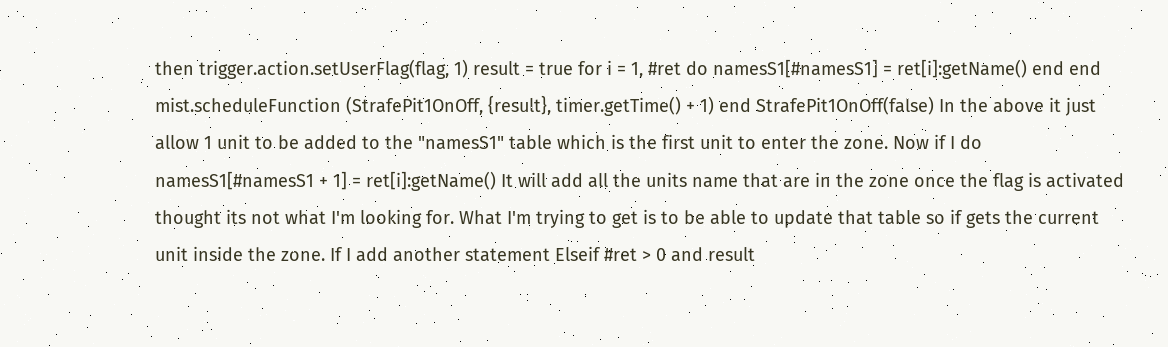then trigger.action.setUserFlag(flag, 1) result = true for i = 1, #ret do namesS1[#namesS1] = ret[i]:getName() end end mist.scheduleFunction (StrafePit1OnOff, {result}, timer.getTime() + 1) end StrafePit1OnOff(false) In the above it just allow 1 unit to be added to the "namesS1" table which is the first unit to enter the zone. Now if I do namesS1[#namesS1 + 1] = ret[i]:getName() It will add all the units name that are in the zone once the flag is activated thought its not what I'm looking for. What I'm trying to get is to be able to update that table so if gets the current unit inside the zone. If I add another statement Elseif #ret > 0 and result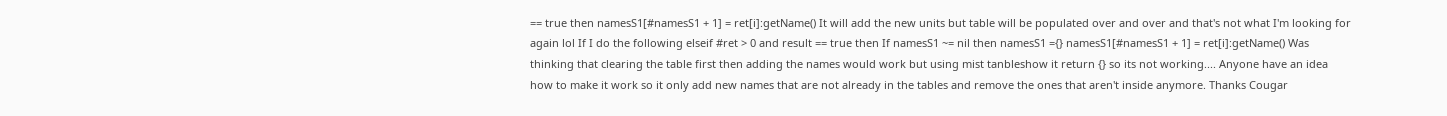== true then namesS1[#namesS1 + 1] = ret[i]:getName() It will add the new units but table will be populated over and over and that's not what I'm looking for again lol If I do the following elseif #ret > 0 and result == true then If namesS1 ~= nil then namesS1 ={} namesS1[#namesS1 + 1] = ret[i]:getName() Was thinking that clearing the table first then adding the names would work but using mist tanbleshow it return {} so its not working.... Anyone have an idea how to make it work so it only add new names that are not already in the tables and remove the ones that aren't inside anymore. Thanks Cougar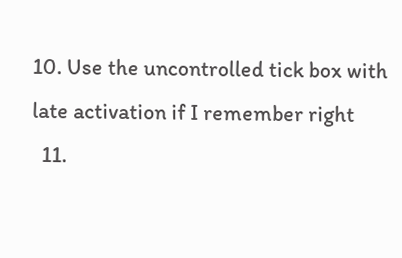10. Use the uncontrolled tick box with late activation if I remember right
  11.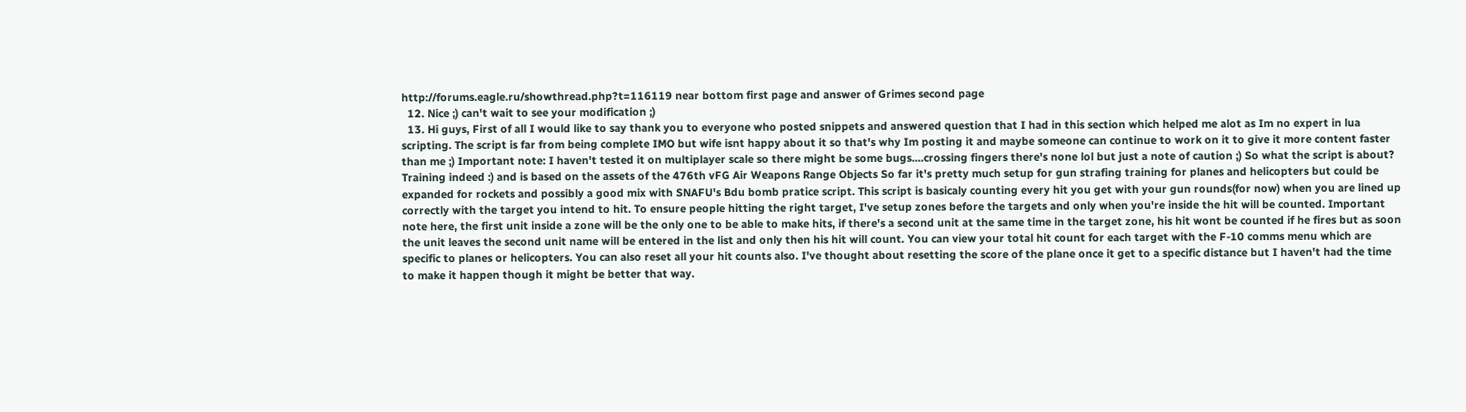http://forums.eagle.ru/showthread.php?t=116119 near bottom first page and answer of Grimes second page
  12. Nice ;) can't wait to see your modification ;)
  13. Hi guys, First of all I would like to say thank you to everyone who posted snippets and answered question that I had in this section which helped me alot as Im no expert in lua scripting. The script is far from being complete IMO but wife isnt happy about it so that's why Im posting it and maybe someone can continue to work on it to give it more content faster than me ;) Important note: I haven't tested it on multiplayer scale so there might be some bugs....crossing fingers there's none lol but just a note of caution ;) So what the script is about? Training indeed :) and is based on the assets of the 476th vFG Air Weapons Range Objects So far it's pretty much setup for gun strafing training for planes and helicopters but could be expanded for rockets and possibly a good mix with SNAFU's Bdu bomb pratice script. This script is basicaly counting every hit you get with your gun rounds(for now) when you are lined up correctly with the target you intend to hit. To ensure people hitting the right target, I've setup zones before the targets and only when you're inside the hit will be counted. Important note here, the first unit inside a zone will be the only one to be able to make hits, if there's a second unit at the same time in the target zone, his hit wont be counted if he fires but as soon the unit leaves the second unit name will be entered in the list and only then his hit will count. You can view your total hit count for each target with the F-10 comms menu which are specific to planes or helicopters. You can also reset all your hit counts also. I've thought about resetting the score of the plane once it get to a specific distance but I haven't had the time to make it happen though it might be better that way.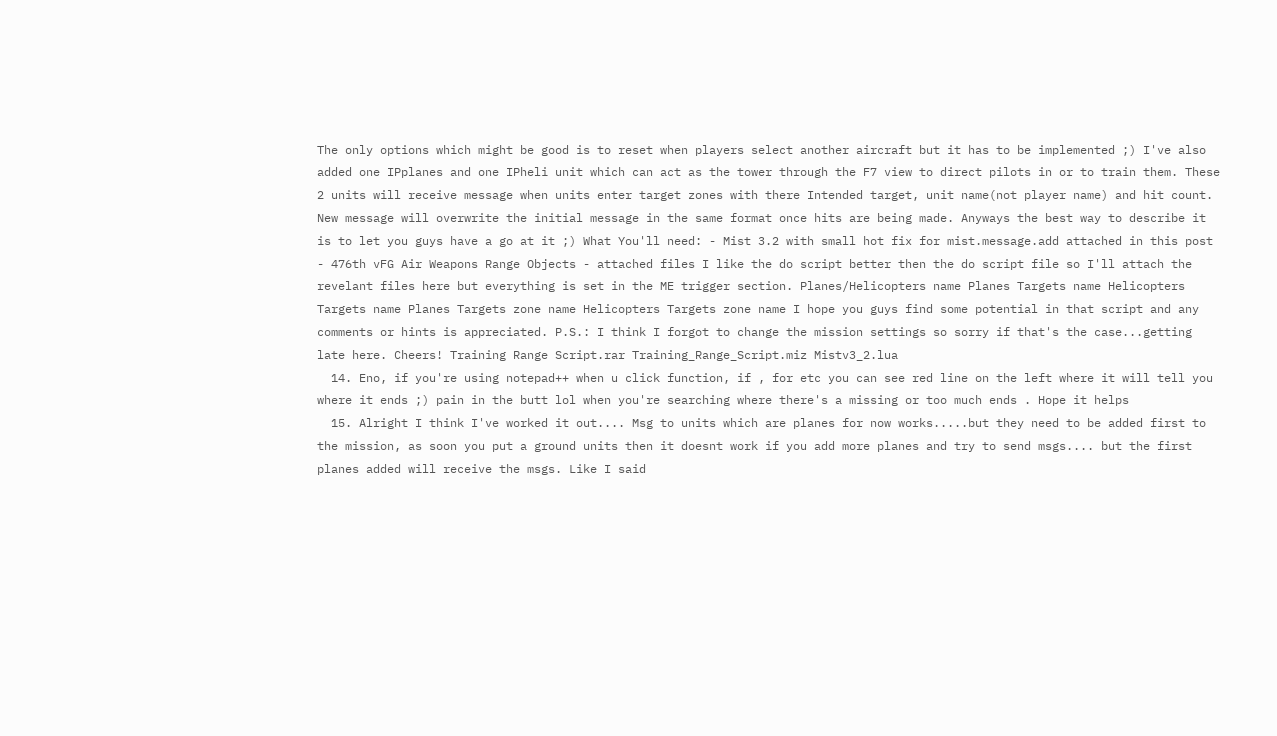The only options which might be good is to reset when players select another aircraft but it has to be implemented ;) I've also added one IPplanes and one IPheli unit which can act as the tower through the F7 view to direct pilots in or to train them. These 2 units will receive message when units enter target zones with there Intended target, unit name(not player name) and hit count. New message will overwrite the initial message in the same format once hits are being made. Anyways the best way to describe it is to let you guys have a go at it ;) What You'll need: - Mist 3.2 with small hot fix for mist.message.add attached in this post - 476th vFG Air Weapons Range Objects - attached files I like the do script better then the do script file so I'll attach the revelant files here but everything is set in the ME trigger section. Planes/Helicopters name Planes Targets name Helicopters Targets name Planes Targets zone name Helicopters Targets zone name I hope you guys find some potential in that script and any comments or hints is appreciated. P.S.: I think I forgot to change the mission settings so sorry if that's the case...getting late here. Cheers! Training Range Script.rar Training_Range_Script.miz Mistv3_2.lua
  14. Eno, if you're using notepad++ when u click function, if , for etc you can see red line on the left where it will tell you where it ends ;) pain in the butt lol when you're searching where there's a missing or too much ends . Hope it helps
  15. Alright I think I've worked it out.... Msg to units which are planes for now works.....but they need to be added first to the mission, as soon you put a ground units then it doesnt work if you add more planes and try to send msgs.... but the first planes added will receive the msgs. Like I said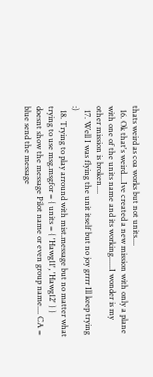thats weird as coa works but not units....
  16. Ok that's weird....Ive created a new mission with only a plane with one of the units name and its working......I wonder is my other mission is broken....
  17. Well I was flying the unit itself but no joy grrrr Ill keep trying :)
  18. Trying to play arround with mist.message but no matter what trying to use msg.msgfor = { units = { 'Hawg11', 'Hawg12' } } doesnt show the message Pilot name or even group name.... CA = blue send the message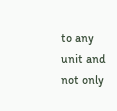to any unit and not only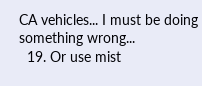CA vehicles... I must be doing something wrong...
  19. Or use mist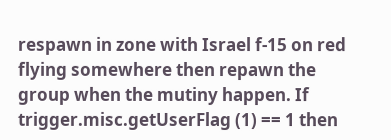respawn in zone with Israel f-15 on red flying somewhere then repawn the group when the mutiny happen. If trigger.misc.getUserFlag (1) == 1 then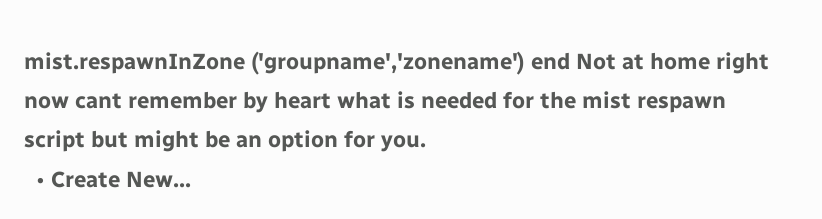mist.respawnInZone ('groupname','zonename') end Not at home right now cant remember by heart what is needed for the mist respawn script but might be an option for you.
  • Create New...